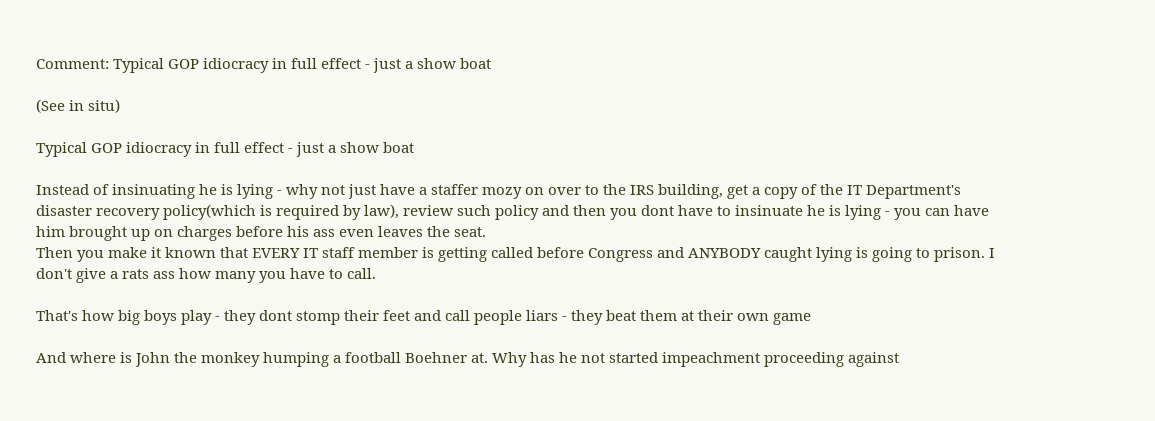Comment: Typical GOP idiocracy in full effect - just a show boat

(See in situ)

Typical GOP idiocracy in full effect - just a show boat

Instead of insinuating he is lying - why not just have a staffer mozy on over to the IRS building, get a copy of the IT Department's disaster recovery policy(which is required by law), review such policy and then you dont have to insinuate he is lying - you can have him brought up on charges before his ass even leaves the seat.
Then you make it known that EVERY IT staff member is getting called before Congress and ANYBODY caught lying is going to prison. I don't give a rats ass how many you have to call.

That's how big boys play - they dont stomp their feet and call people liars - they beat them at their own game

And where is John the monkey humping a football Boehner at. Why has he not started impeachment proceeding against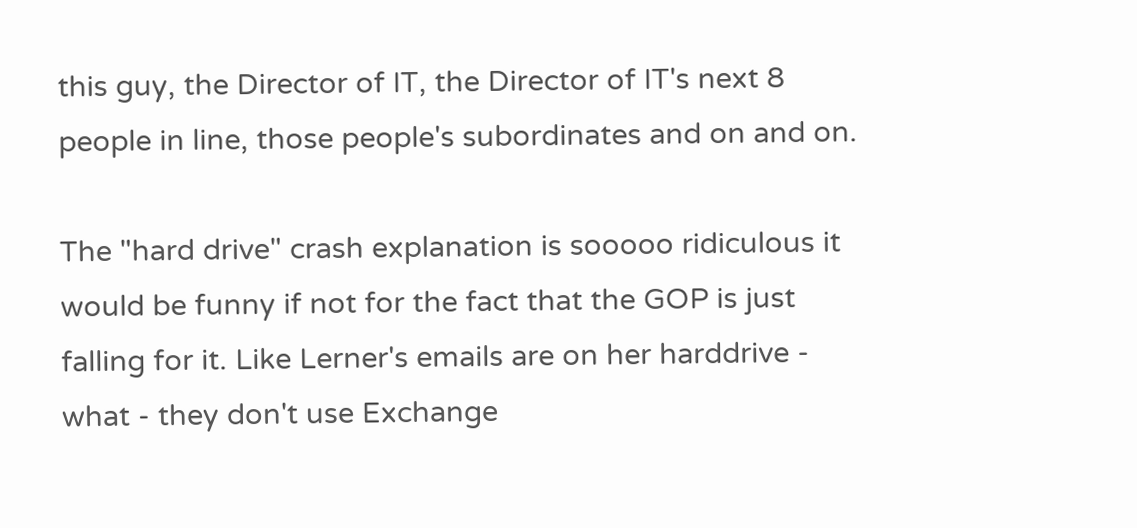this guy, the Director of IT, the Director of IT's next 8 people in line, those people's subordinates and on and on.

The "hard drive" crash explanation is sooooo ridiculous it would be funny if not for the fact that the GOP is just falling for it. Like Lerner's emails are on her harddrive - what - they don't use Exchange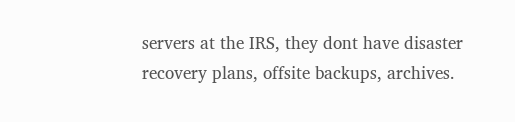servers at the IRS, they dont have disaster recovery plans, offsite backups, archives.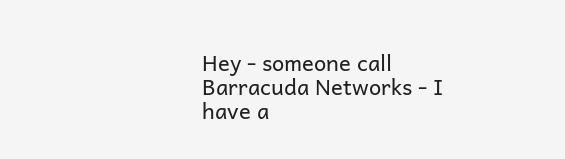Hey - someone call Barracuda Networks - I have a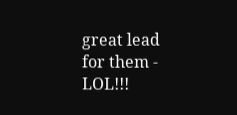great lead for them - LOL!!!